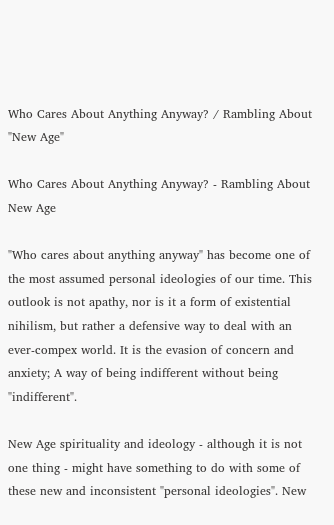Who Cares About Anything Anyway? / Rambling About "New Age"

Who Cares About Anything Anyway? - Rambling About New Age

"Who cares about anything anyway" has become one of the most assumed personal ideologies of our time. This outlook is not apathy, nor is it a form of existential nihilism, but rather a defensive way to deal with an ever-compex world. It is the evasion of concern and anxiety; A way of being indifferent without being "indifferent".

New Age spirituality and ideology - although it is not one thing - might have something to do with some of these new and inconsistent "personal ideologies". New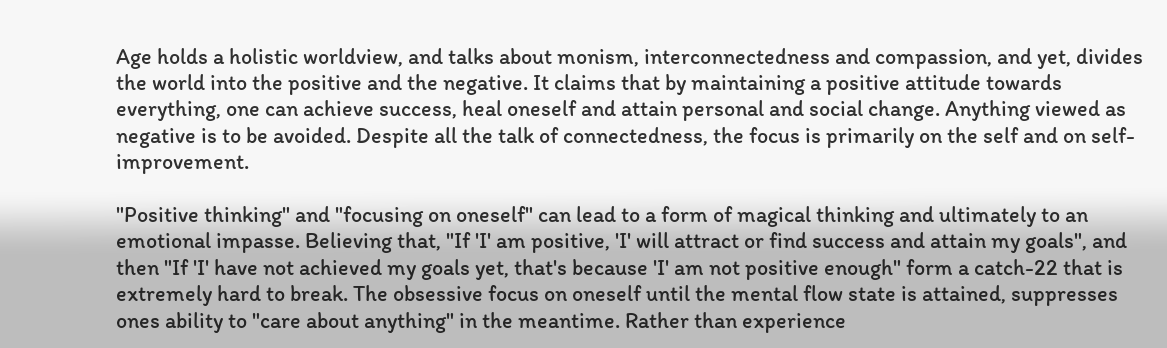Age holds a holistic worldview, and talks about monism, interconnectedness and compassion, and yet, divides the world into the positive and the negative. It claims that by maintaining a positive attitude towards everything, one can achieve success, heal oneself and attain personal and social change. Anything viewed as negative is to be avoided. Despite all the talk of connectedness, the focus is primarily on the self and on self-improvement.

"Positive thinking" and "focusing on oneself" can lead to a form of magical thinking and ultimately to an emotional impasse. Believing that, "If 'I' am positive, 'I' will attract or find success and attain my goals", and then "If 'I' have not achieved my goals yet, that's because 'I' am not positive enough" form a catch-22 that is extremely hard to break. The obsessive focus on oneself until the mental flow state is attained, suppresses ones ability to "care about anything" in the meantime. Rather than experience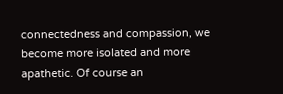connectedness and compassion, we become more isolated and more apathetic. Of course an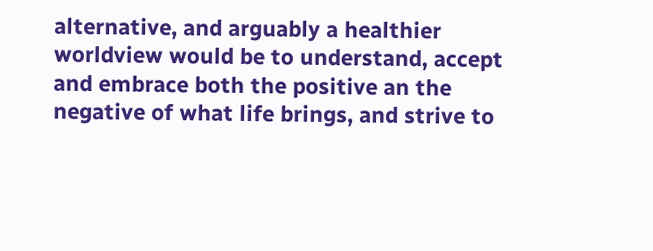alternative, and arguably a healthier worldview would be to understand, accept and embrace both the positive an the negative of what life brings, and strive to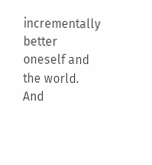incrementally better oneself and the world. And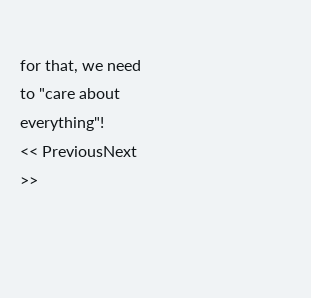for that, we need to "care about everything"!
<< PreviousNext >>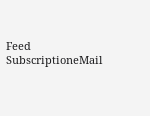Feed SubscriptioneMail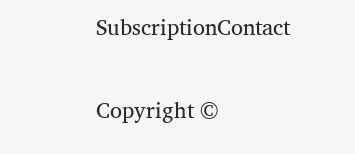SubscriptionContact

Copyright ©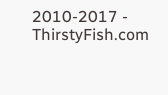2010-2017 - ThirstyFish.com